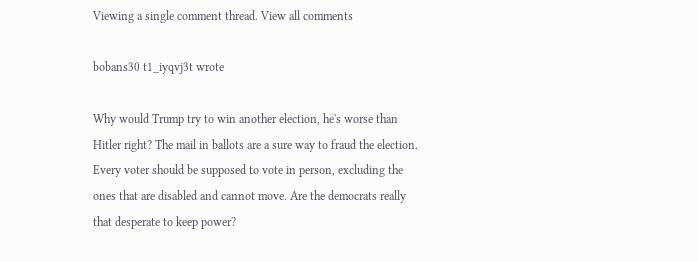Viewing a single comment thread. View all comments

bobans30 t1_iyqvj3t wrote

Why would Trump try to win another election, he's worse than Hitler right? The mail in ballots are a sure way to fraud the election. Every voter should be supposed to vote in person, excluding the ones that are disabled and cannot move. Are the democrats really that desperate to keep power?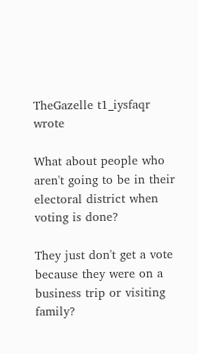TheGazelle t1_iysfaqr wrote

What about people who aren't going to be in their electoral district when voting is done?

They just don't get a vote because they were on a business trip or visiting family?